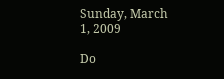Sunday, March 1, 2009

Do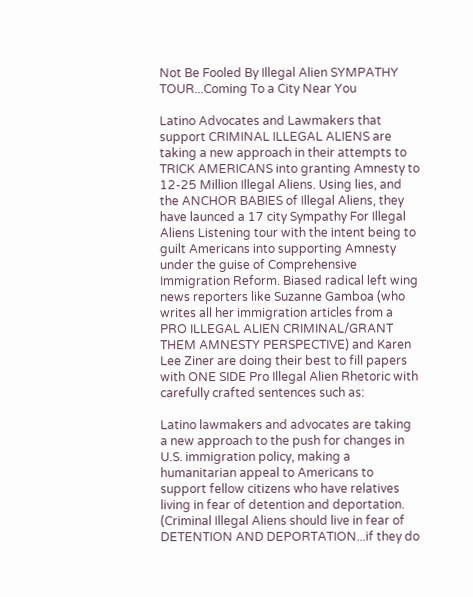Not Be Fooled By Illegal Alien SYMPATHY TOUR...Coming To a City Near You

Latino Advocates and Lawmakers that support CRIMINAL ILLEGAL ALIENS are taking a new approach in their attempts to TRICK AMERICANS into granting Amnesty to 12-25 Million Illegal Aliens. Using lies, and the ANCHOR BABIES of Illegal Aliens, they have launced a 17 city Sympathy For Illegal Aliens Listening tour with the intent being to guilt Americans into supporting Amnesty under the guise of Comprehensive Immigration Reform. Biased radical left wing news reporters like Suzanne Gamboa (who writes all her immigration articles from a PRO ILLEGAL ALIEN CRIMINAL/GRANT THEM AMNESTY PERSPECTIVE) and Karen Lee Ziner are doing their best to fill papers with ONE SIDE Pro Illegal Alien Rhetoric with carefully crafted sentences such as:

Latino lawmakers and advocates are taking a new approach to the push for changes in U.S. immigration policy, making a humanitarian appeal to Americans to support fellow citizens who have relatives living in fear of detention and deportation. (Criminal Illegal Aliens should live in fear of DETENTION AND DEPORTATION...if they do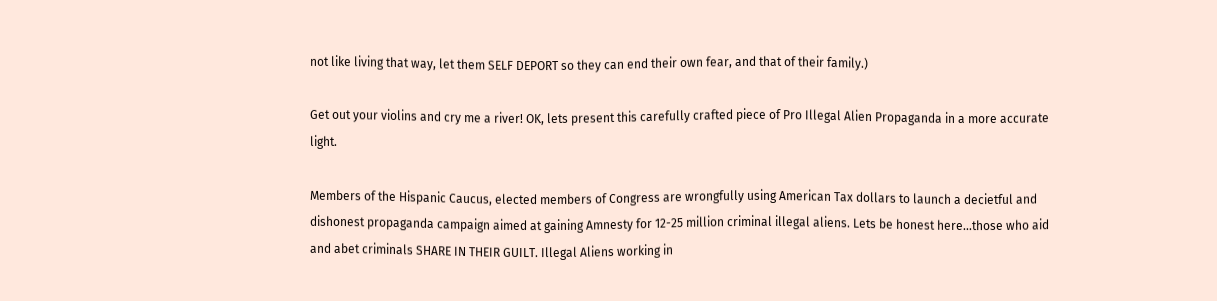not like living that way, let them SELF DEPORT so they can end their own fear, and that of their family.)

Get out your violins and cry me a river! OK, lets present this carefully crafted piece of Pro Illegal Alien Propaganda in a more accurate light.

Members of the Hispanic Caucus, elected members of Congress are wrongfully using American Tax dollars to launch a decietful and dishonest propaganda campaign aimed at gaining Amnesty for 12-25 million criminal illegal aliens. Lets be honest here...those who aid and abet criminals SHARE IN THEIR GUILT. Illegal Aliens working in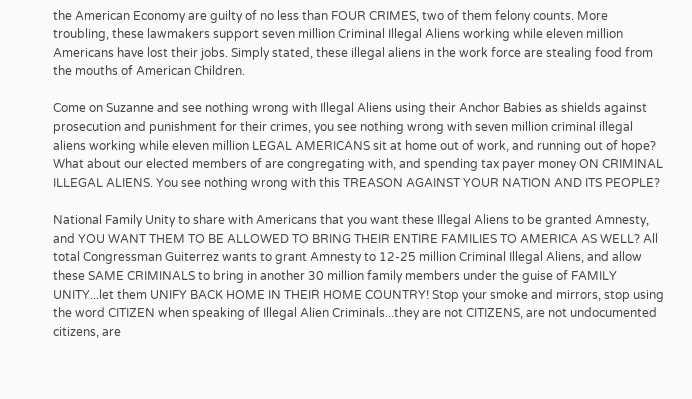the American Economy are guilty of no less than FOUR CRIMES, two of them felony counts. More troubling, these lawmakers support seven million Criminal Illegal Aliens working while eleven million Americans have lost their jobs. Simply stated, these illegal aliens in the work force are stealing food from the mouths of American Children.

Come on Suzanne and see nothing wrong with Illegal Aliens using their Anchor Babies as shields against prosecution and punishment for their crimes, you see nothing wrong with seven million criminal illegal aliens working while eleven million LEGAL AMERICANS sit at home out of work, and running out of hope? What about our elected members of are congregating with, and spending tax payer money ON CRIMINAL ILLEGAL ALIENS. You see nothing wrong with this TREASON AGAINST YOUR NATION AND ITS PEOPLE?

National Family Unity to share with Americans that you want these Illegal Aliens to be granted Amnesty, and YOU WANT THEM TO BE ALLOWED TO BRING THEIR ENTIRE FAMILIES TO AMERICA AS WELL? All total Congressman Guiterrez wants to grant Amnesty to 12-25 million Criminal Illegal Aliens, and allow these SAME CRIMINALS to bring in another 30 million family members under the guise of FAMILY UNITY...let them UNIFY BACK HOME IN THEIR HOME COUNTRY! Stop your smoke and mirrors, stop using the word CITIZEN when speaking of Illegal Alien Criminals...they are not CITIZENS, are not undocumented citizens, are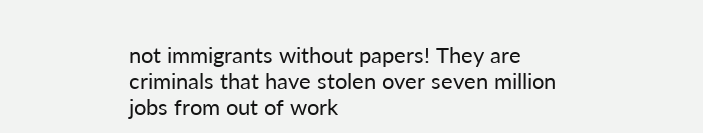not immigrants without papers! They are criminals that have stolen over seven million jobs from out of work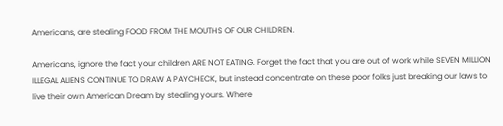Americans, are stealing FOOD FROM THE MOUTHS OF OUR CHILDREN.

Americans, ignore the fact your children ARE NOT EATING. Forget the fact that you are out of work while SEVEN MILLION ILLEGAL ALIENS CONTINUE TO DRAW A PAYCHECK, but instead concentrate on these poor folks just breaking our laws to live their own American Dream by stealing yours. Where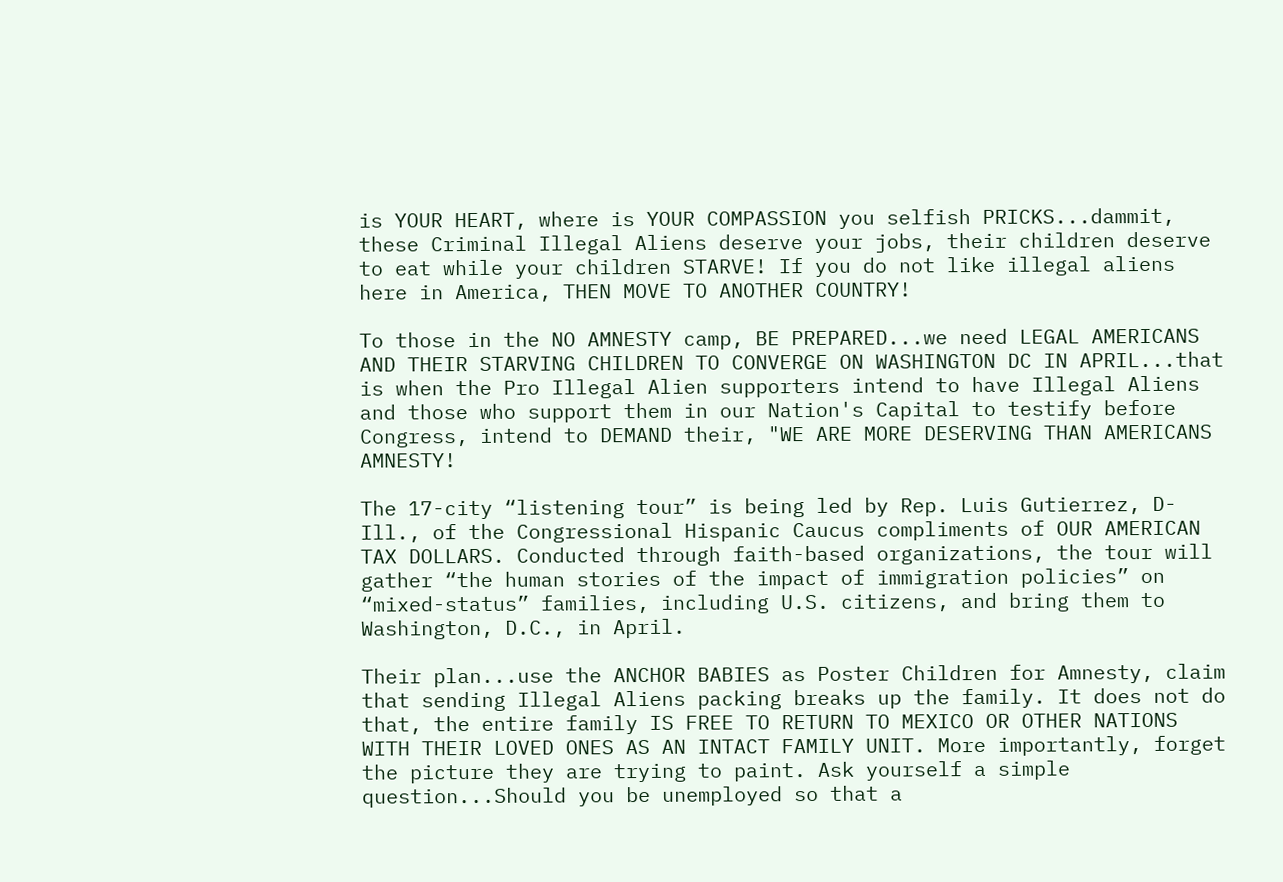is YOUR HEART, where is YOUR COMPASSION you selfish PRICKS...dammit, these Criminal Illegal Aliens deserve your jobs, their children deserve to eat while your children STARVE! If you do not like illegal aliens here in America, THEN MOVE TO ANOTHER COUNTRY!

To those in the NO AMNESTY camp, BE PREPARED...we need LEGAL AMERICANS AND THEIR STARVING CHILDREN TO CONVERGE ON WASHINGTON DC IN APRIL...that is when the Pro Illegal Alien supporters intend to have Illegal Aliens and those who support them in our Nation's Capital to testify before Congress, intend to DEMAND their, "WE ARE MORE DESERVING THAN AMERICANS AMNESTY!

The 17-city “listening tour” is being led by Rep. Luis Gutierrez, D-Ill., of the Congressional Hispanic Caucus compliments of OUR AMERICAN TAX DOLLARS. Conducted through faith-based organizations, the tour will gather “the human stories of the impact of immigration policies” on “mixed-status” families, including U.S. citizens, and bring them to Washington, D.C., in April.

Their plan...use the ANCHOR BABIES as Poster Children for Amnesty, claim that sending Illegal Aliens packing breaks up the family. It does not do that, the entire family IS FREE TO RETURN TO MEXICO OR OTHER NATIONS WITH THEIR LOVED ONES AS AN INTACT FAMILY UNIT. More importantly, forget the picture they are trying to paint. Ask yourself a simple question...Should you be unemployed so that a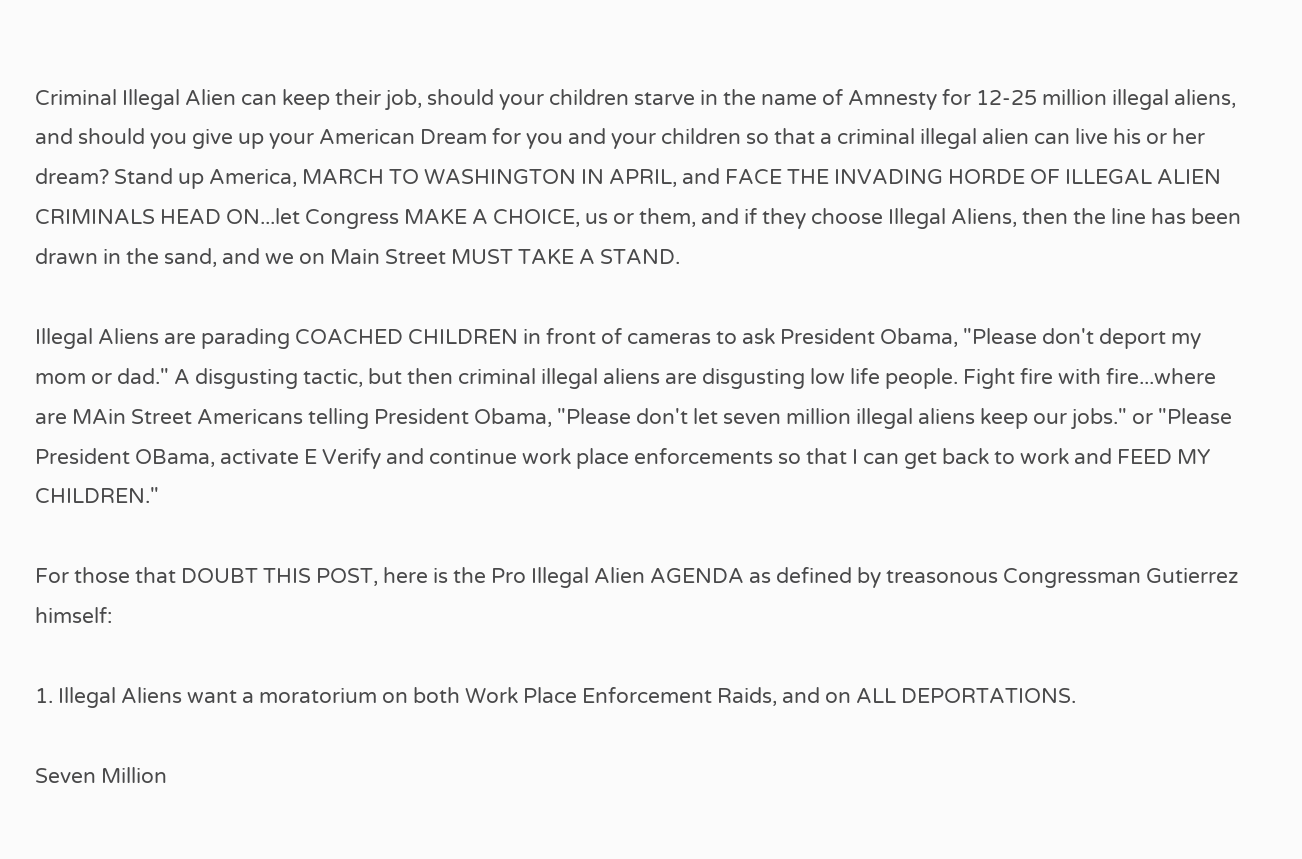Criminal Illegal Alien can keep their job, should your children starve in the name of Amnesty for 12-25 million illegal aliens, and should you give up your American Dream for you and your children so that a criminal illegal alien can live his or her dream? Stand up America, MARCH TO WASHINGTON IN APRIL, and FACE THE INVADING HORDE OF ILLEGAL ALIEN CRIMINALS HEAD ON...let Congress MAKE A CHOICE, us or them, and if they choose Illegal Aliens, then the line has been drawn in the sand, and we on Main Street MUST TAKE A STAND.

Illegal Aliens are parading COACHED CHILDREN in front of cameras to ask President Obama, "Please don't deport my mom or dad." A disgusting tactic, but then criminal illegal aliens are disgusting low life people. Fight fire with fire...where are MAin Street Americans telling President Obama, "Please don't let seven million illegal aliens keep our jobs." or "Please President OBama, activate E Verify and continue work place enforcements so that I can get back to work and FEED MY CHILDREN."

For those that DOUBT THIS POST, here is the Pro Illegal Alien AGENDA as defined by treasonous Congressman Gutierrez himself:

1. Illegal Aliens want a moratorium on both Work Place Enforcement Raids, and on ALL DEPORTATIONS.

Seven Million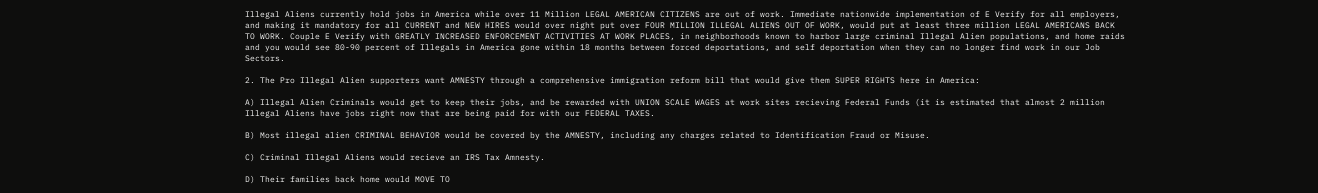Illegal Aliens currently hold jobs in America while over 11 Million LEGAL AMERICAN CITIZENS are out of work. Immediate nationwide implementation of E Verify for all employers, and making it mandatory for all CURRENT and NEW HIRES would over night put over FOUR MILLION ILLEGAL ALIENS OUT OF WORK, would put at least three million LEGAL AMERICANS BACK TO WORK. Couple E Verify with GREATLY INCREASED ENFORCEMENT ACTIVITIES AT WORK PLACES, in neighborhoods known to harbor large criminal Illegal Alien populations, and home raids and you would see 80-90 percent of Illegals in America gone within 18 months between forced deportations, and self deportation when they can no longer find work in our Job Sectors.

2. The Pro Illegal Alien supporters want AMNESTY through a comprehensive immigration reform bill that would give them SUPER RIGHTS here in America:

A) Illegal Alien Criminals would get to keep their jobs, and be rewarded with UNION SCALE WAGES at work sites recieving Federal Funds (it is estimated that almost 2 million Illegal Aliens have jobs right now that are being paid for with our FEDERAL TAXES.

B) Most illegal alien CRIMINAL BEHAVIOR would be covered by the AMNESTY, including any charges related to Identification Fraud or Misuse.

C) Criminal Illegal Aliens would recieve an IRS Tax Amnesty.

D) Their families back home would MOVE TO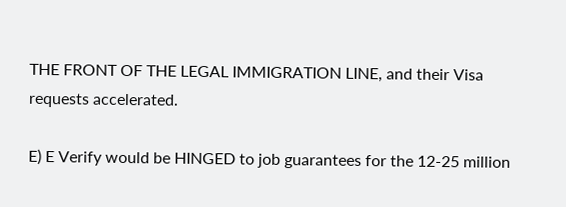THE FRONT OF THE LEGAL IMMIGRATION LINE, and their Visa requests accelerated.

E) E Verify would be HINGED to job guarantees for the 12-25 million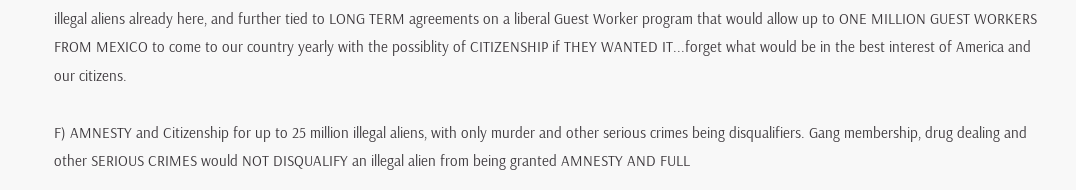illegal aliens already here, and further tied to LONG TERM agreements on a liberal Guest Worker program that would allow up to ONE MILLION GUEST WORKERS FROM MEXICO to come to our country yearly with the possiblity of CITIZENSHIP if THEY WANTED IT...forget what would be in the best interest of America and our citizens.

F) AMNESTY and Citizenship for up to 25 million illegal aliens, with only murder and other serious crimes being disqualifiers. Gang membership, drug dealing and other SERIOUS CRIMES would NOT DISQUALIFY an illegal alien from being granted AMNESTY AND FULL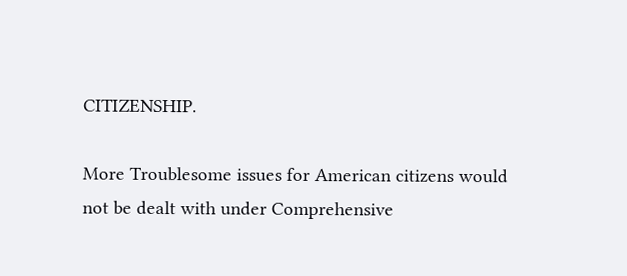CITIZENSHIP.

More Troublesome issues for American citizens would not be dealt with under Comprehensive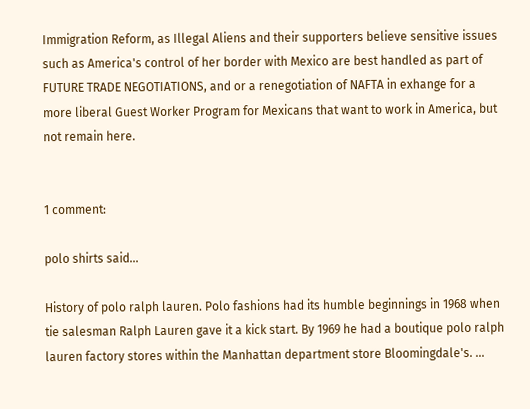Immigration Reform, as Illegal Aliens and their supporters believe sensitive issues such as America's control of her border with Mexico are best handled as part of FUTURE TRADE NEGOTIATIONS, and or a renegotiation of NAFTA in exhange for a more liberal Guest Worker Program for Mexicans that want to work in America, but not remain here.


1 comment:

polo shirts said...

History of polo ralph lauren. Polo fashions had its humble beginnings in 1968 when tie salesman Ralph Lauren gave it a kick start. By 1969 he had a boutique polo ralph lauren factory stores within the Manhattan department store Bloomingdale's. ...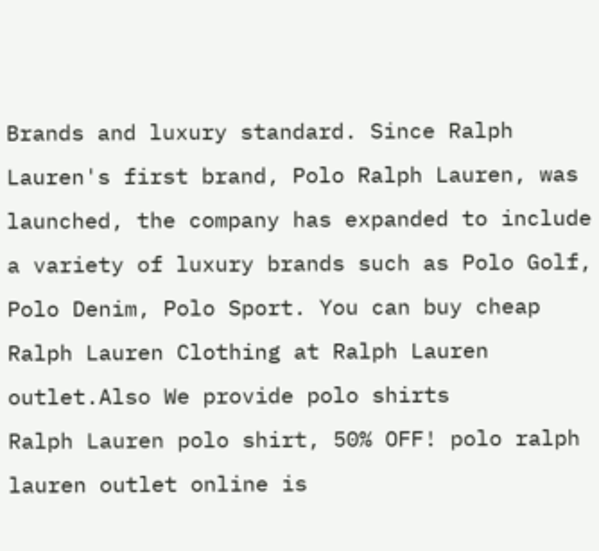Brands and luxury standard. Since Ralph Lauren's first brand, Polo Ralph Lauren, was launched, the company has expanded to include a variety of luxury brands such as Polo Golf, Polo Denim, Polo Sport. You can buy cheap Ralph Lauren Clothing at Ralph Lauren outlet.Also We provide polo shirts
Ralph Lauren polo shirt, 50% OFF! polo ralph lauren outlet online is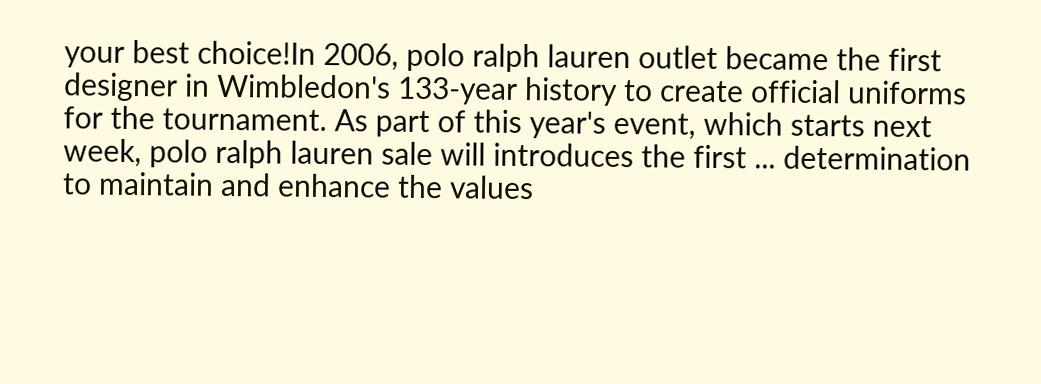your best choice!In 2006, polo ralph lauren outlet became the first designer in Wimbledon's 133-year history to create official uniforms for the tournament. As part of this year's event, which starts next week, polo ralph lauren sale will introduces the first ... determination to maintain and enhance the values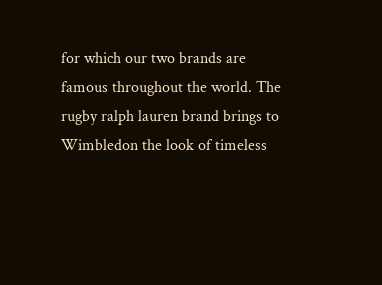for which our two brands are famous throughout the world. The rugby ralph lauren brand brings to Wimbledon the look of timeless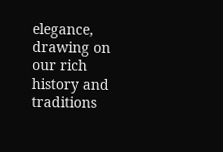elegance, drawing on our rich history and traditions